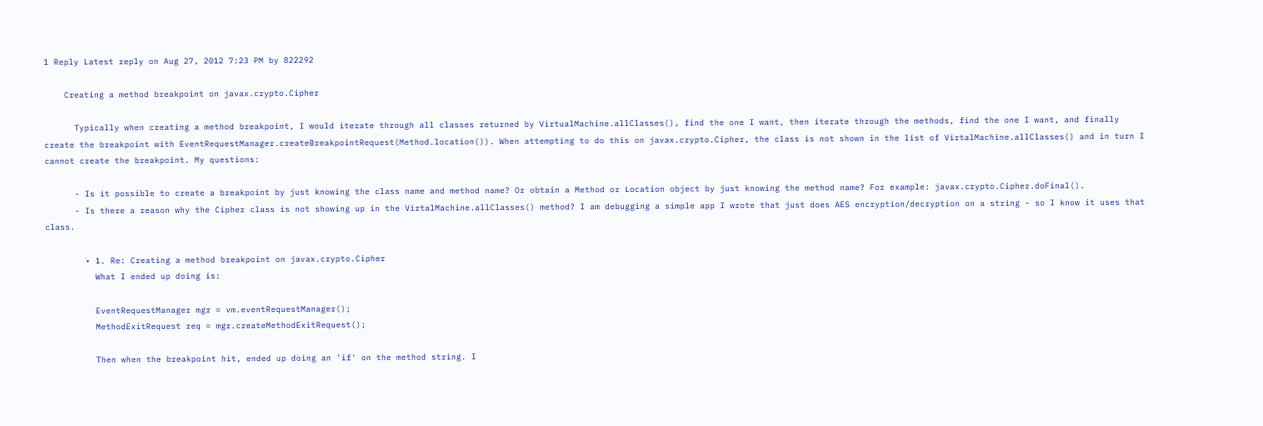1 Reply Latest reply on Aug 27, 2012 7:23 PM by 822292

    Creating a method breakpoint on javax.crypto.Cipher

      Typically when creating a method breakpoint, I would iterate through all classes returned by VirtualMachine.allClasses(), find the one I want, then iterate through the methods, find the one I want, and finally create the breakpoint with EventRequestManager.createBreakpointRequest(Method.location()). When attempting to do this on javax.crypto.Cipher, the class is not shown in the list of VirtalMachine.allClasses() and in turn I cannot create the breakpoint. My questions:

      - Is it possible to create a breakpoint by just knowing the class name and method name? Or obtain a Method or Location object by just knowing the method name? For example: javax.crypto.Cipher.doFinal().
      - Is there a reason why the Cipher class is not showing up in the VirtalMachine.allClasses() method? I am debugging a simple app I wrote that just does AES encryption/decryption on a string - so I know it uses that class.

        • 1. Re: Creating a method breakpoint on javax.crypto.Cipher
          What I ended up doing is:

          EventRequestManager mgr = vm.eventRequestManager();
          MethodExitRequest req = mgr.createMethodExitRequest();

          Then when the breakpoint hit, ended up doing an 'if' on the method string. I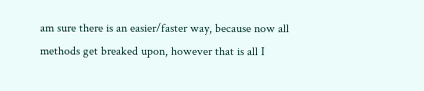am sure there is an easier/faster way, because now all methods get breaked upon, however that is all I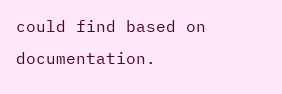could find based on documentation.